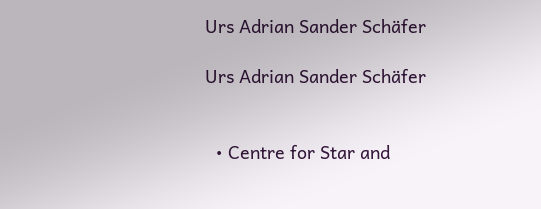Urs Adrian Sander Schäfer

Urs Adrian Sander Schäfer


  • Centre for Star and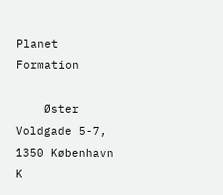Planet Formation

    Øster Voldgade 5-7, 1350 København K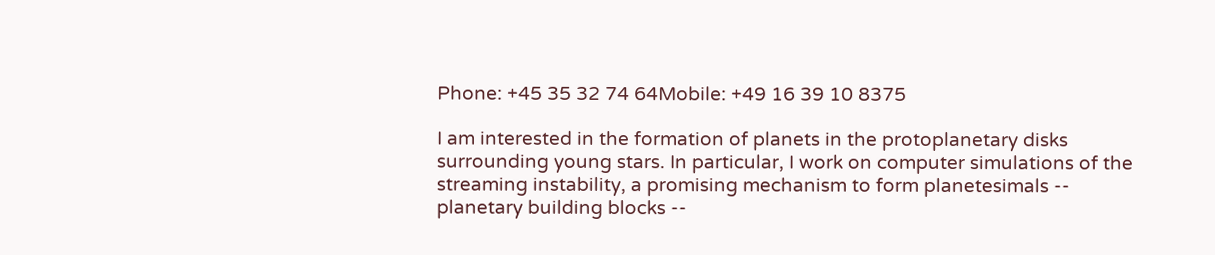Phone: +45 35 32 74 64Mobile: +49 16 39 10 8375

I am interested in the formation of planets in the protoplanetary disks surrounding young stars. In particular, I work on computer simulations of the streaming instability, a promising mechanism to form planetesimals -- planetary building blocks --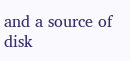and a source of disk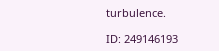turbulence.

ID: 249146193